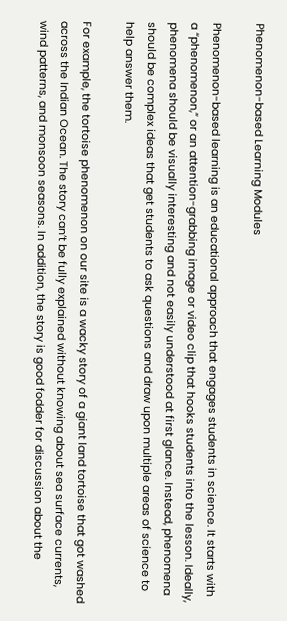Phenomenon-based Learning Modules

Phenomenon-based learning is an educational approach that engages students in science. It starts with a “phenomenon,” or an attention-grabbing image or video clip that hooks students into the lesson. Ideally, phenomena should be visually interesting and not easily understood at first glance. Instead, phenomena should be complex ideas that get students to ask questions and draw upon multiple areas of science to help answer them.

For example, the tortoise phenomenon on our site is a wacky story of a giant land tortoise that got washed across the Indian Ocean. The story can’t be fully explained without knowing about sea surface currents, wind patterns, and monsoon seasons. In addition, the story is good fodder for discussion about the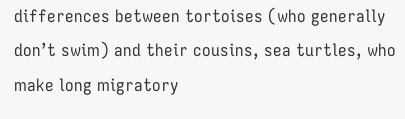differences between tortoises (who generally don’t swim) and their cousins, sea turtles, who make long migratory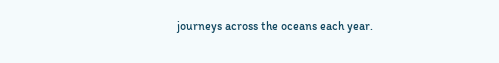journeys across the oceans each year.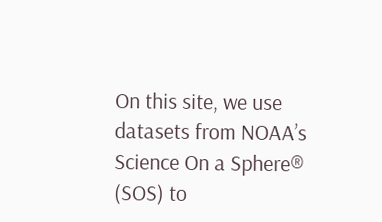On this site, we use datasets from NOAA’s Science On a Sphere® (SOS) to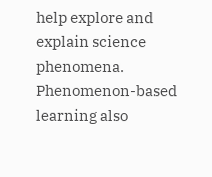help explore and explain science phenomena. Phenomenon-based learning also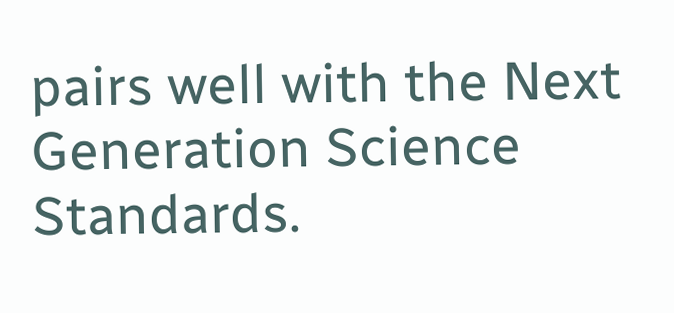pairs well with the Next Generation Science Standards.